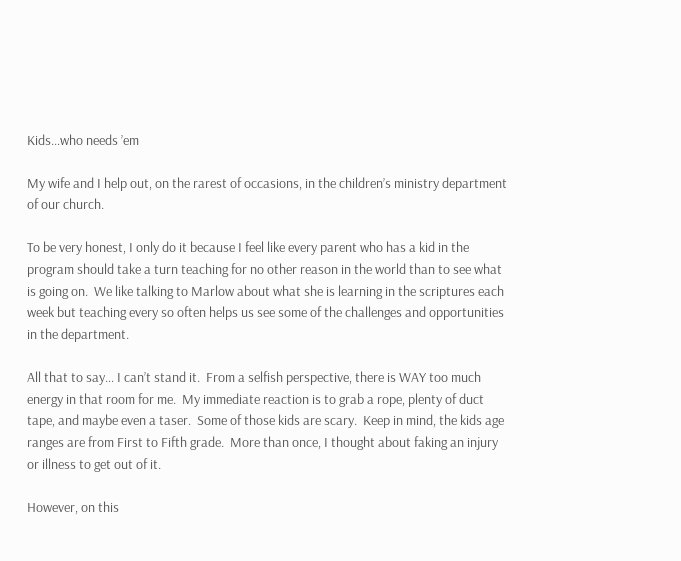Kids…who needs ’em

My wife and I help out, on the rarest of occasions, in the children’s ministry department of our church.

To be very honest, I only do it because I feel like every parent who has a kid in the program should take a turn teaching for no other reason in the world than to see what is going on.  We like talking to Marlow about what she is learning in the scriptures each week but teaching every so often helps us see some of the challenges and opportunities in the department.

All that to say… I can’t stand it.  From a selfish perspective, there is WAY too much energy in that room for me.  My immediate reaction is to grab a rope, plenty of duct tape, and maybe even a taser.  Some of those kids are scary.  Keep in mind, the kids age ranges are from First to Fifth grade.  More than once, I thought about faking an injury or illness to get out of it.

However, on this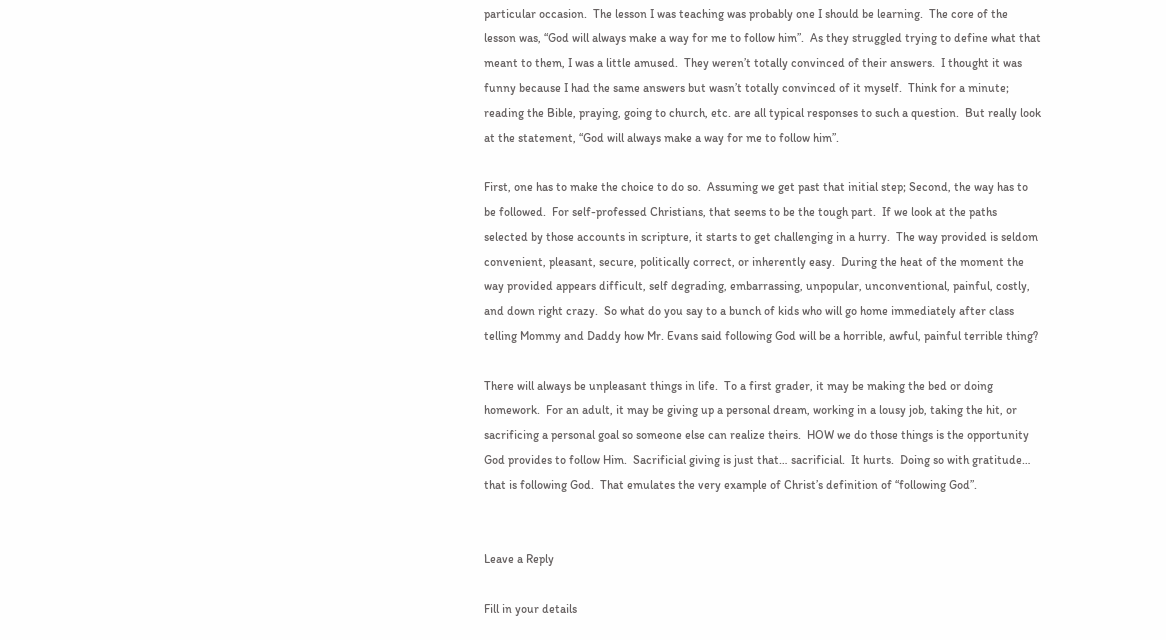particular occasion.  The lesson I was teaching was probably one I should be learning.  The core of the lesson was, “God will always make a way for me to follow him”.  As they struggled trying to define what that meant to them, I was a little amused.  They weren’t totally convinced of their answers.  I thought it was funny because I had the same answers but wasn’t totally convinced of it myself.  Think for a minute; reading the Bible, praying, going to church, etc. are all typical responses to such a question.  But really look at the statement, “God will always make a way for me to follow him”.

First, one has to make the choice to do so.  Assuming we get past that initial step; Second, the way has to be followed.  For self-professed Christians, that seems to be the tough part.  If we look at the paths selected by those accounts in scripture, it starts to get challenging in a hurry.  The way provided is seldom convenient, pleasant, secure, politically correct, or inherently easy.  During the heat of the moment the way provided appears difficult, self degrading, embarrassing, unpopular, unconventional, painful, costly, and down right crazy.  So what do you say to a bunch of kids who will go home immediately after class telling Mommy and Daddy how Mr. Evans said following God will be a horrible, awful, painful terrible thing?

There will always be unpleasant things in life.  To a first grader, it may be making the bed or doing homework.  For an adult, it may be giving up a personal dream, working in a lousy job, taking the hit, or sacrificing a personal goal so someone else can realize theirs.  HOW we do those things is the opportunity God provides to follow Him.  Sacrificial giving is just that… sacrificial.  It hurts.  Doing so with gratitude… that is following God.  That emulates the very example of Christ’s definition of “following God”.


Leave a Reply

Fill in your details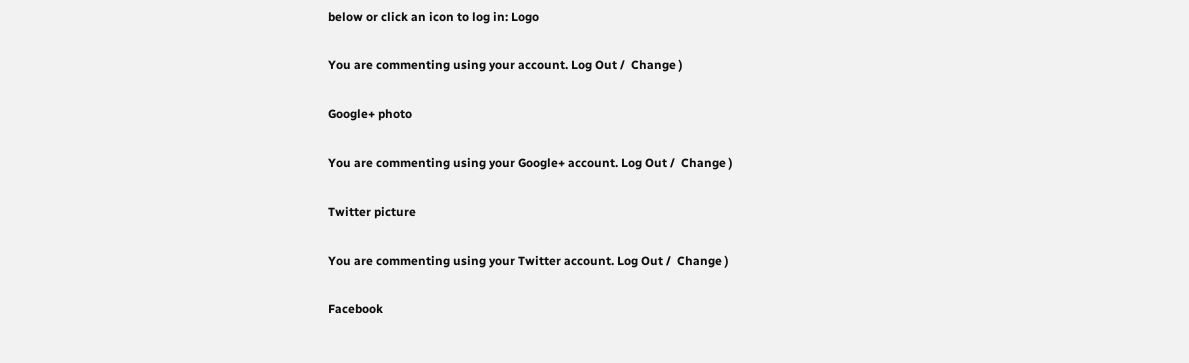below or click an icon to log in: Logo

You are commenting using your account. Log Out /  Change )

Google+ photo

You are commenting using your Google+ account. Log Out /  Change )

Twitter picture

You are commenting using your Twitter account. Log Out /  Change )

Facebook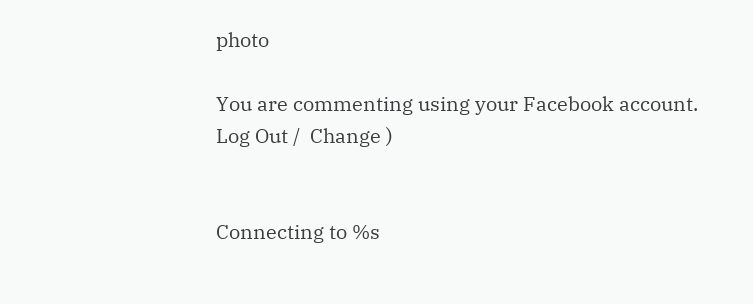photo

You are commenting using your Facebook account. Log Out /  Change )


Connecting to %s